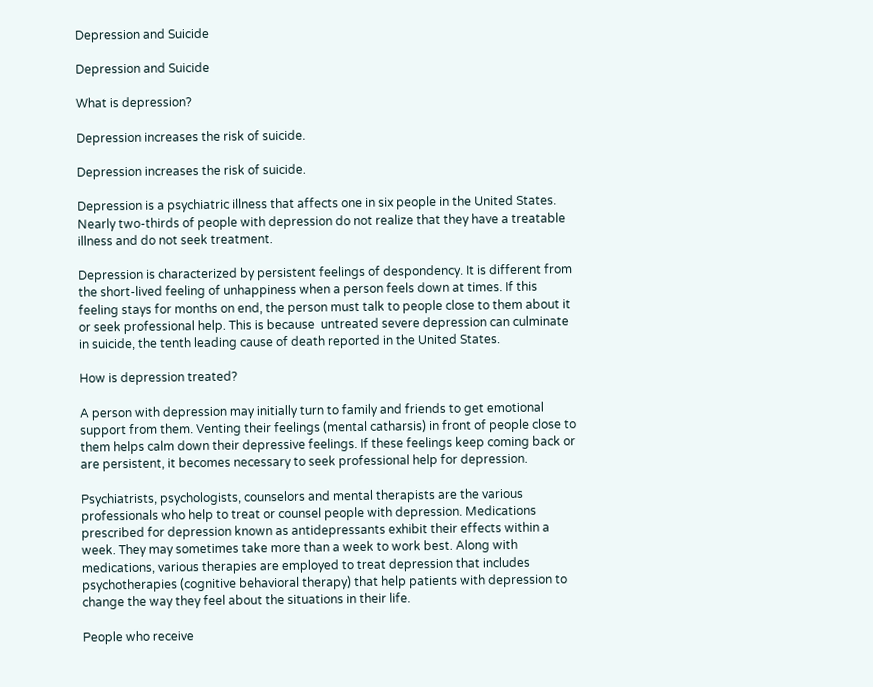Depression and Suicide

Depression and Suicide

What is depression?

Depression increases the risk of suicide.

Depression increases the risk of suicide.

Depression is a psychiatric illness that affects one in six people in the United States. Nearly two-thirds of people with depression do not realize that they have a treatable illness and do not seek treatment.

Depression is characterized by persistent feelings of despondency. It is different from the short-lived feeling of unhappiness when a person feels down at times. If this feeling stays for months on end, the person must talk to people close to them about it or seek professional help. This is because  untreated severe depression can culminate in suicide, the tenth leading cause of death reported in the United States.

How is depression treated?

A person with depression may initially turn to family and friends to get emotional support from them. Venting their feelings (mental catharsis) in front of people close to them helps calm down their depressive feelings. If these feelings keep coming back or are persistent, it becomes necessary to seek professional help for depression.

Psychiatrists, psychologists, counselors and mental therapists are the various professionals who help to treat or counsel people with depression. Medications prescribed for depression known as antidepressants exhibit their effects within a week. They may sometimes take more than a week to work best. Along with medications, various therapies are employed to treat depression that includes psychotherapies (cognitive behavioral therapy) that help patients with depression to change the way they feel about the situations in their life.

People who receive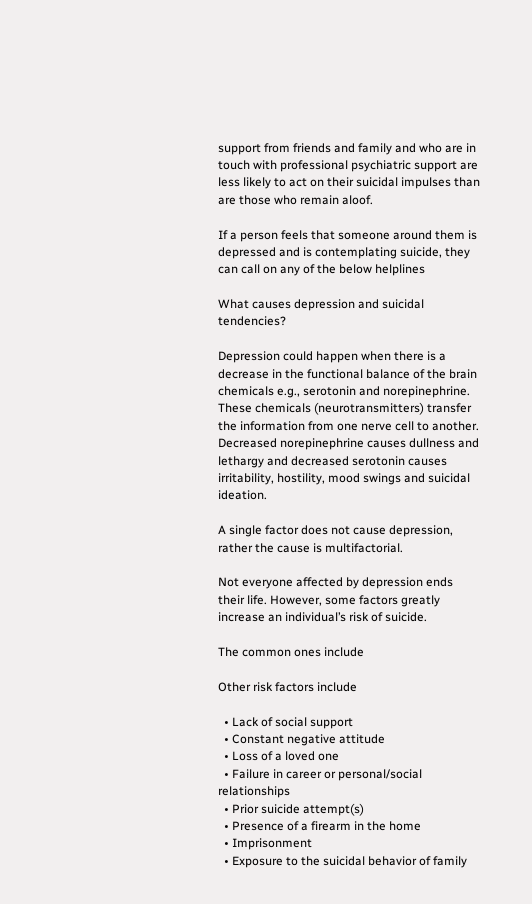support from friends and family and who are in touch with professional psychiatric support are less likely to act on their suicidal impulses than are those who remain aloof.

If a person feels that someone around them is depressed and is contemplating suicide, they can call on any of the below helplines

What causes depression and suicidal tendencies?

Depression could happen when there is a decrease in the functional balance of the brain chemicals e.g., serotonin and norepinephrine. These chemicals (neurotransmitters) transfer the information from one nerve cell to another. Decreased norepinephrine causes dullness and lethargy and decreased serotonin causes irritability, hostility, mood swings and suicidal ideation.

A single factor does not cause depression, rather the cause is multifactorial.

Not everyone affected by depression ends their life. However, some factors greatly increase an individual’s risk of suicide.

The common ones include

Other risk factors include

  • Lack of social support
  • Constant negative attitude
  • Loss of a loved one
  • Failure in career or personal/social relationships
  • Prior suicide attempt(s)
  • Presence of a firearm in the home
  • Imprisonment
  • Exposure to the suicidal behavior of family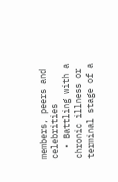members, peers and celebrities
  • Battling with a chronic illness or terminal stage of a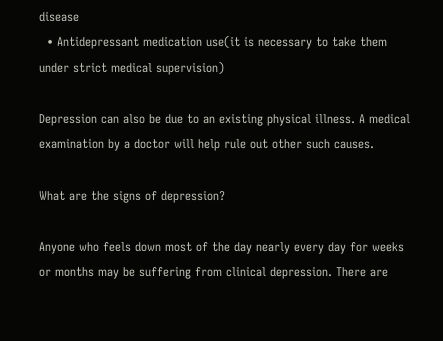disease
  • Antidepressant medication use(it is necessary to take them under strict medical supervision)

Depression can also be due to an existing physical illness. A medical examination by a doctor will help rule out other such causes.

What are the signs of depression?

Anyone who feels down most of the day nearly every day for weeks or months may be suffering from clinical depression. There are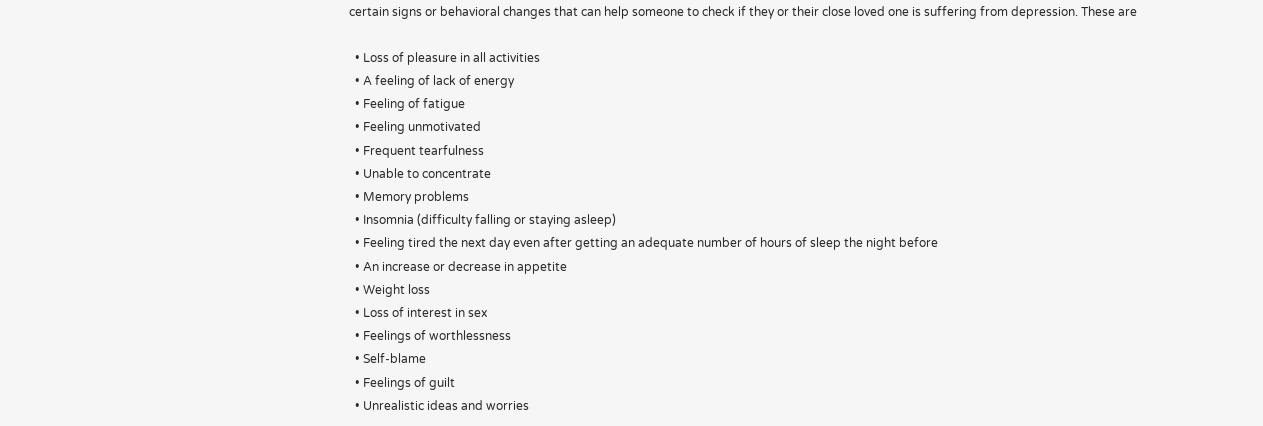certain signs or behavioral changes that can help someone to check if they or their close loved one is suffering from depression. These are

  • Loss of pleasure in all activities
  • A feeling of lack of energy
  • Feeling of fatigue
  • Feeling unmotivated
  • Frequent tearfulness
  • Unable to concentrate
  • Memory problems
  • Insomnia (difficulty falling or staying asleep)
  • Feeling tired the next day even after getting an adequate number of hours of sleep the night before
  • An increase or decrease in appetite
  • Weight loss
  • Loss of interest in sex
  • Feelings of worthlessness
  • Self-blame
  • Feelings of guilt
  • Unrealistic ideas and worries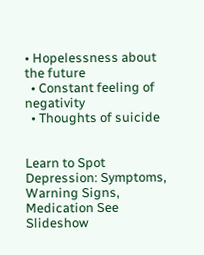• Hopelessness about the future
  • Constant feeling of negativity
  • Thoughts of suicide


Learn to Spot Depression: Symptoms, Warning Signs, Medication See Slideshow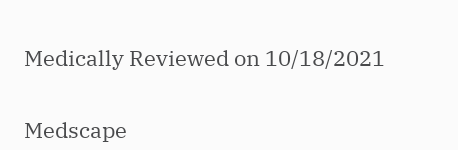Medically Reviewed on 10/18/2021


Medscape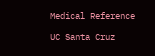Medical Reference

UC Santa Cruz